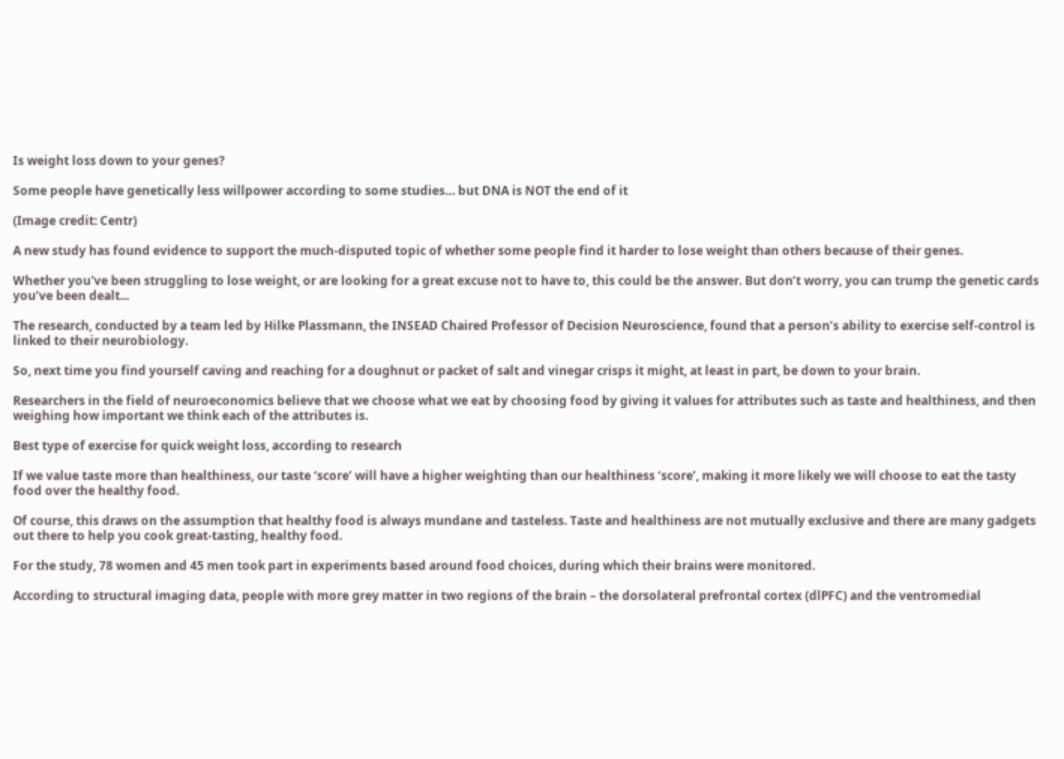Is weight loss down to your genes?

Some people have genetically less willpower according to some studies… but DNA is NOT the end of it

(Image credit: Centr)

A new study has found evidence to support the much-disputed topic of whether some people find it harder to lose weight than others because of their genes.

Whether you've been struggling to lose weight, or are looking for a great excuse not to have to, this could be the answer. But don’t worry, you can trump the genetic cards you’ve been dealt...

The research, conducted by a team led by Hilke Plassmann, the INSEAD Chaired Professor of Decision Neuroscience, found that a person’s ability to exercise self-control is linked to their neurobiology.

So, next time you find yourself caving and reaching for a doughnut or packet of salt and vinegar crisps it might, at least in part, be down to your brain.

Researchers in the field of neuroeconomics believe that we choose what we eat by choosing food by giving it values for attributes such as taste and healthiness, and then weighing how important we think each of the attributes is.

Best type of exercise for quick weight loss, according to research

If we value taste more than healthiness, our taste ‘score’ will have a higher weighting than our healthiness ‘score’, making it more likely we will choose to eat the tasty food over the healthy food.

Of course, this draws on the assumption that healthy food is always mundane and tasteless. Taste and healthiness are not mutually exclusive and there are many gadgets out there to help you cook great-tasting, healthy food.

For the study, 78 women and 45 men took part in experiments based around food choices, during which their brains were monitored.

According to structural imaging data, people with more grey matter in two regions of the brain – the dorsolateral prefrontal cortex (dlPFC) and the ventromedial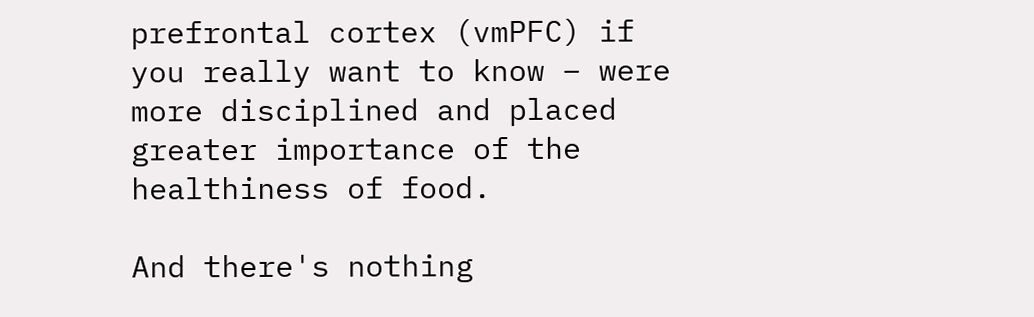prefrontal cortex (vmPFC) if you really want to know – were more disciplined and placed greater importance of the healthiness of food.

And there's nothing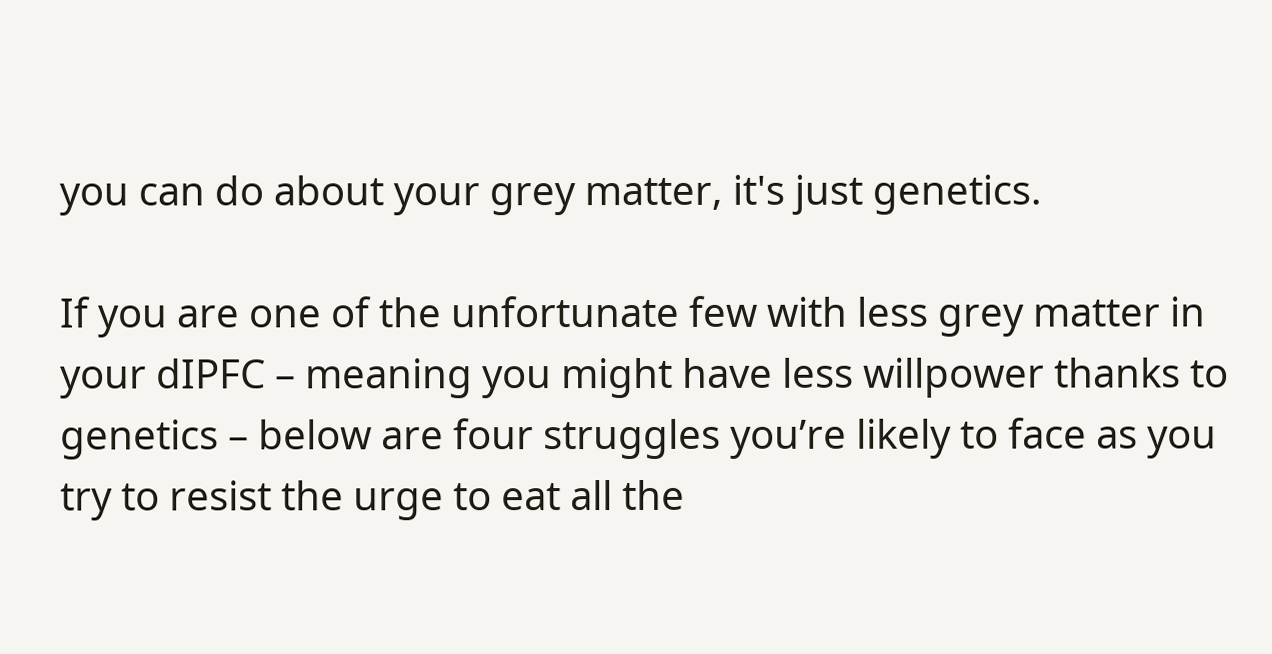you can do about your grey matter, it's just genetics.

If you are one of the unfortunate few with less grey matter in your dIPFC – meaning you might have less willpower thanks to genetics – below are four struggles you’re likely to face as you try to resist the urge to eat all the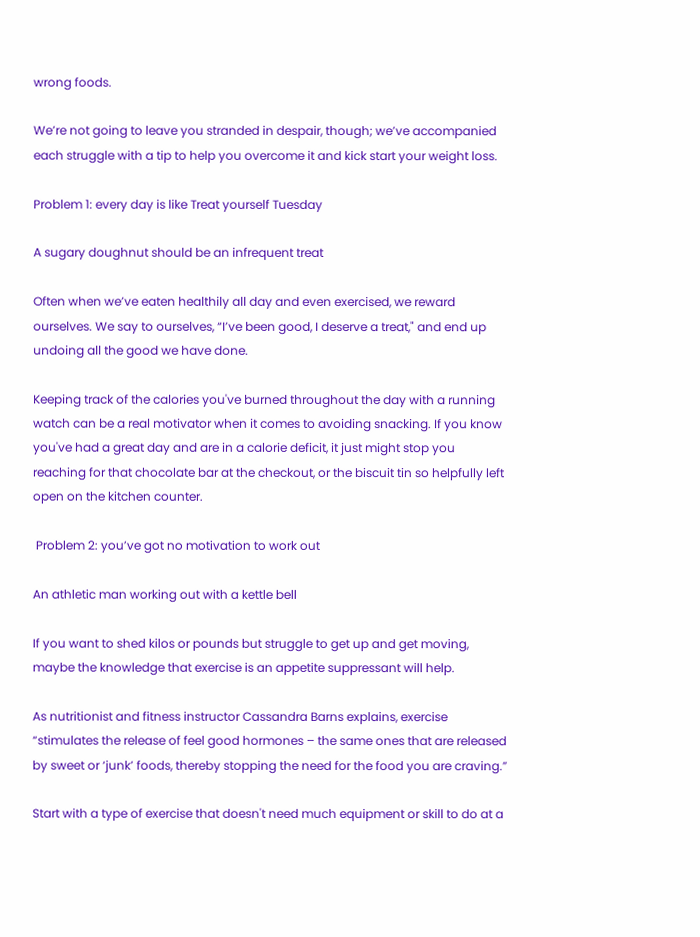wrong foods.

We’re not going to leave you stranded in despair, though; we’ve accompanied each struggle with a tip to help you overcome it and kick start your weight loss.

Problem 1: every day is like Treat yourself Tuesday

A sugary doughnut should be an infrequent treat

Often when we’ve eaten healthily all day and even exercised, we reward ourselves. We say to ourselves, “I’ve been good, I deserve a treat," and end up undoing all the good we have done.

Keeping track of the calories you've burned throughout the day with a running watch can be a real motivator when it comes to avoiding snacking. If you know you've had a great day and are in a calorie deficit, it just might stop you reaching for that chocolate bar at the checkout, or the biscuit tin so helpfully left open on the kitchen counter.

 Problem 2: you’ve got no motivation to work out

An athletic man working out with a kettle bell

If you want to shed kilos or pounds but struggle to get up and get moving, maybe the knowledge that exercise is an appetite suppressant will help.

As nutritionist and fitness instructor Cassandra Barns explains, exercise “stimulates the release of feel good hormones – the same ones that are released by sweet or ‘junk’ foods, thereby stopping the need for the food you are craving.”

Start with a type of exercise that doesn't need much equipment or skill to do at a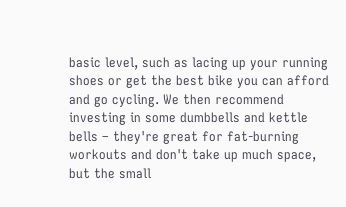basic level, such as lacing up your running shoes or get the best bike you can afford and go cycling. We then recommend investing in some dumbbells and kettle bells – they're great for fat-burning workouts and don't take up much space, but the small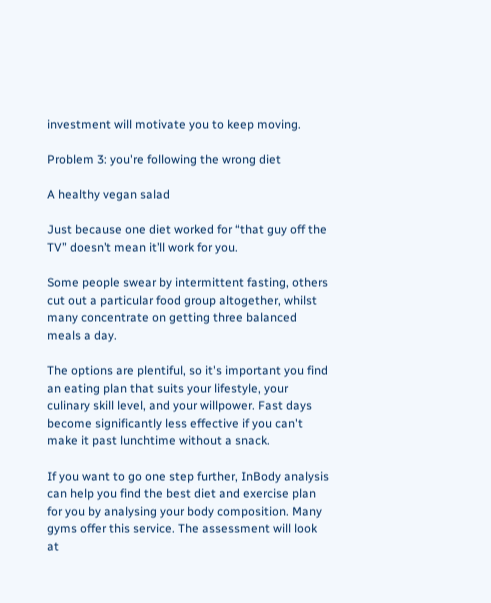investment will motivate you to keep moving.

Problem 3: you're following the wrong diet

A healthy vegan salad

Just because one diet worked for “that guy off the TV” doesn’t mean it’ll work for you.

Some people swear by intermittent fasting, others cut out a particular food group altogether, whilst many concentrate on getting three balanced meals a day.

The options are plentiful, so it's important you find an eating plan that suits your lifestyle, your culinary skill level, and your willpower. Fast days become significantly less effective if you can't make it past lunchtime without a snack.

If you want to go one step further, InBody analysis can help you find the best diet and exercise plan for you by analysing your body composition. Many gyms offer this service. The assessment will look at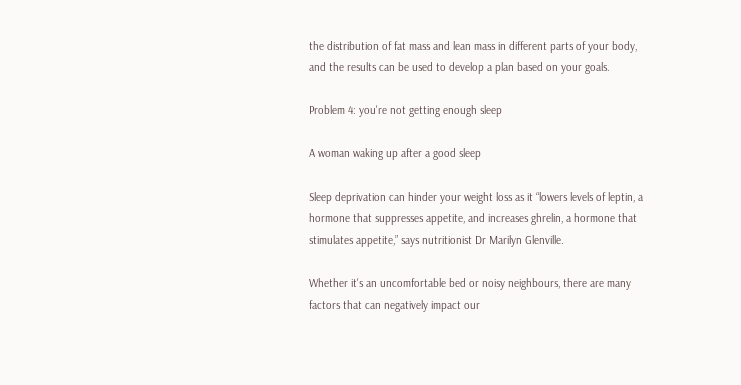the distribution of fat mass and lean mass in different parts of your body, and the results can be used to develop a plan based on your goals.

Problem 4: you're not getting enough sleep

A woman waking up after a good sleep

Sleep deprivation can hinder your weight loss as it “lowers levels of leptin, a hormone that suppresses appetite, and increases ghrelin, a hormone that stimulates appetite,” says nutritionist Dr Marilyn Glenville.

Whether it's an uncomfortable bed or noisy neighbours, there are many factors that can negatively impact our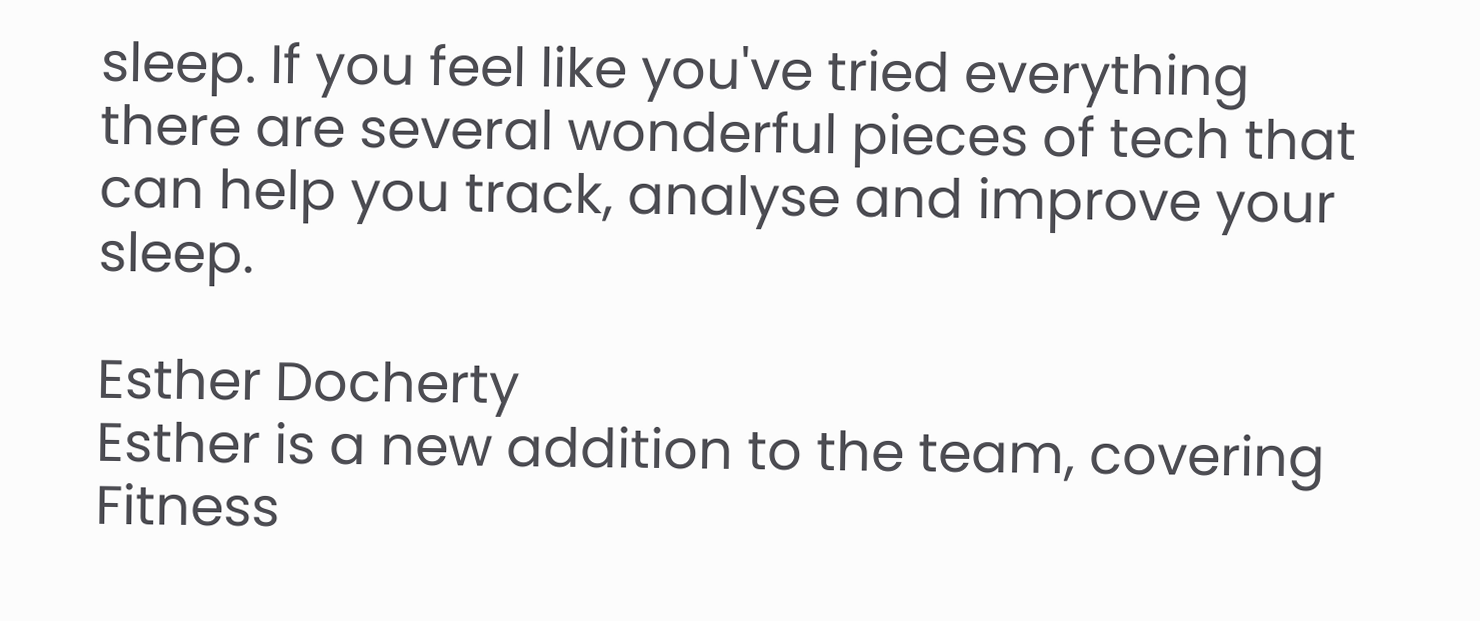sleep. If you feel like you've tried everything there are several wonderful pieces of tech that can help you track, analyse and improve your sleep.

Esther Docherty
Esther is a new addition to the team, covering Fitness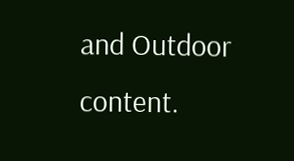and Outdoor content.